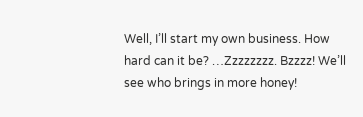Well, I’ll start my own business. How hard can it be? …Zzzzzzzz. Bzzzz! We’ll see who brings in more honey!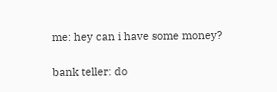me: hey can i have some money?

bank teller: do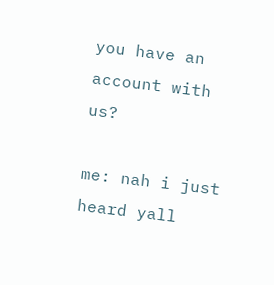you have an account with us?

me: nah i just heard yall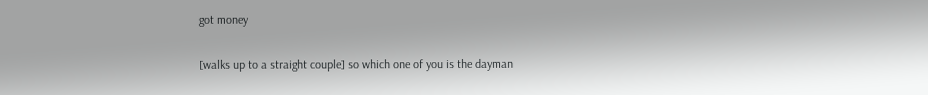got money


[walks up to a straight couple] so which one of you is the dayman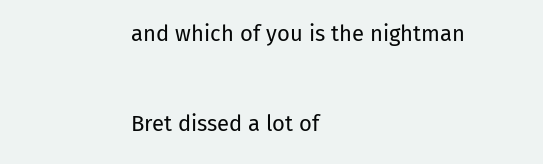and which of you is the nightman

Bret dissed a lot of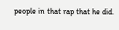people in that rap that he did.